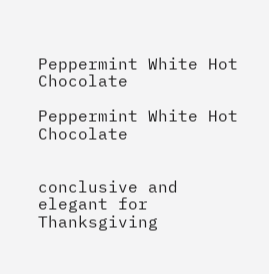Peppermint White Hot Chocolate

Peppermint White Hot Chocolate


conclusive and elegant for Thanksgiving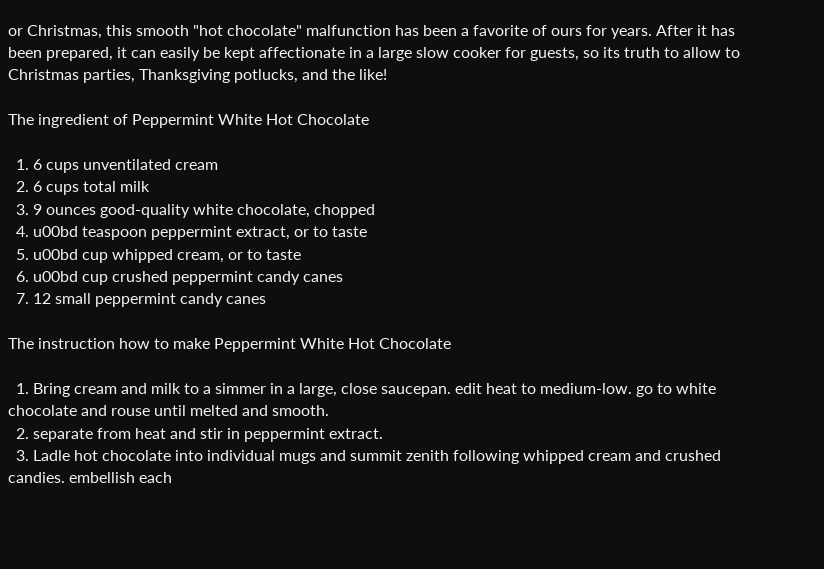or Christmas, this smooth "hot chocolate" malfunction has been a favorite of ours for years. After it has been prepared, it can easily be kept affectionate in a large slow cooker for guests, so its truth to allow to Christmas parties, Thanksgiving potlucks, and the like!

The ingredient of Peppermint White Hot Chocolate

  1. 6 cups unventilated cream
  2. 6 cups total milk
  3. 9 ounces good-quality white chocolate, chopped
  4. u00bd teaspoon peppermint extract, or to taste
  5. u00bd cup whipped cream, or to taste
  6. u00bd cup crushed peppermint candy canes
  7. 12 small peppermint candy canes

The instruction how to make Peppermint White Hot Chocolate

  1. Bring cream and milk to a simmer in a large, close saucepan. edit heat to medium-low. go to white chocolate and rouse until melted and smooth.
  2. separate from heat and stir in peppermint extract.
  3. Ladle hot chocolate into individual mugs and summit zenith following whipped cream and crushed candies. embellish each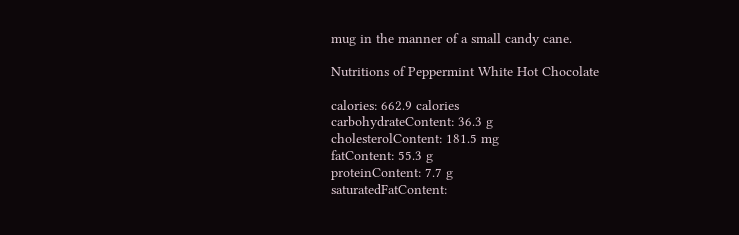mug in the manner of a small candy cane.

Nutritions of Peppermint White Hot Chocolate

calories: 662.9 calories
carbohydrateContent: 36.3 g
cholesterolContent: 181.5 mg
fatContent: 55.3 g
proteinContent: 7.7 g
saturatedFatContent: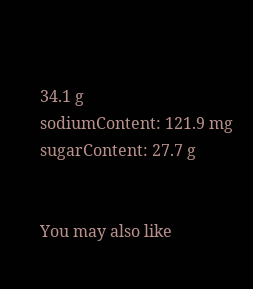34.1 g
sodiumContent: 121.9 mg
sugarContent: 27.7 g


You may also like